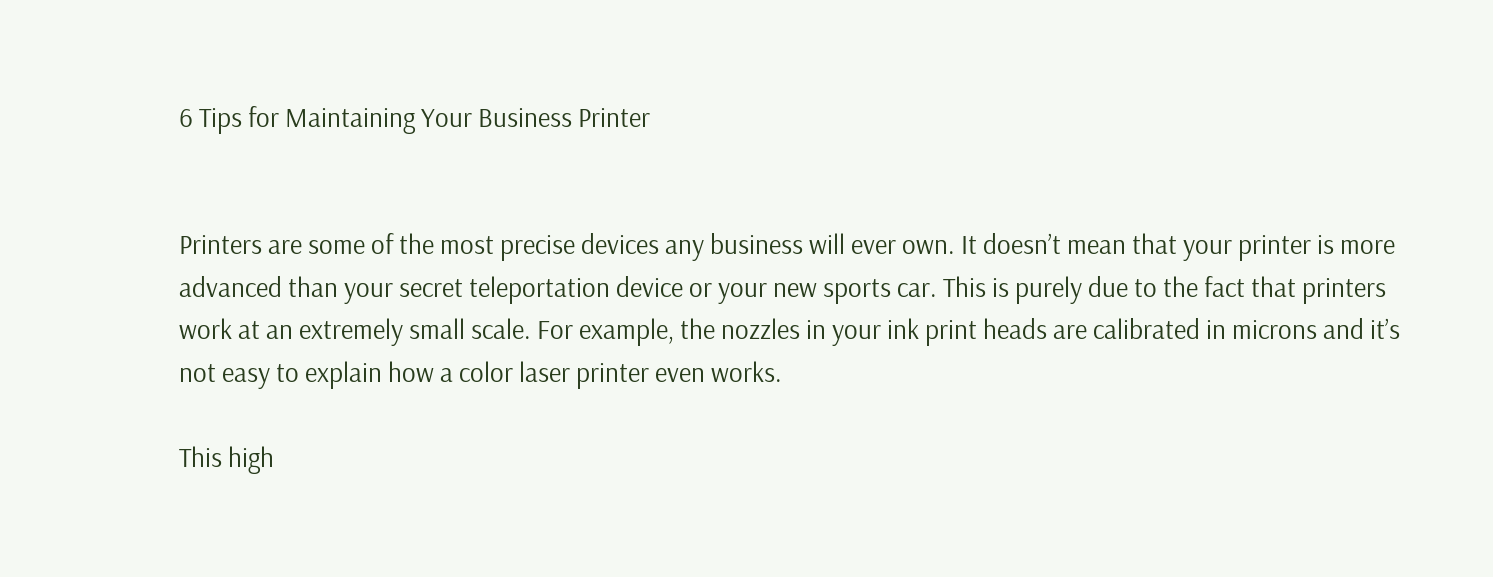6 Tips for Maintaining Your Business Printer


Printers are some of the most precise devices any business will ever own. It doesn’t mean that your printer is more advanced than your secret teleportation device or your new sports car. This is purely due to the fact that printers work at an extremely small scale. For example, the nozzles in your ink print heads are calibrated in microns and it’s not easy to explain how a color laser printer even works.

This high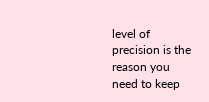level of precision is the reason you need to keep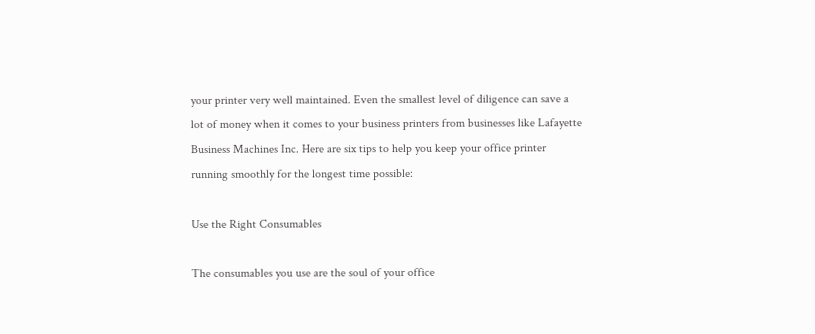your printer very well maintained. Even the smallest level of diligence can save a lot of money when it comes to your business printers from businesses like Lafayette Business Machines Inc. Here are six tips to help you keep your office printer running smoothly for the longest time possible:

Use the Right Consumables

The consumables you use are the soul of your office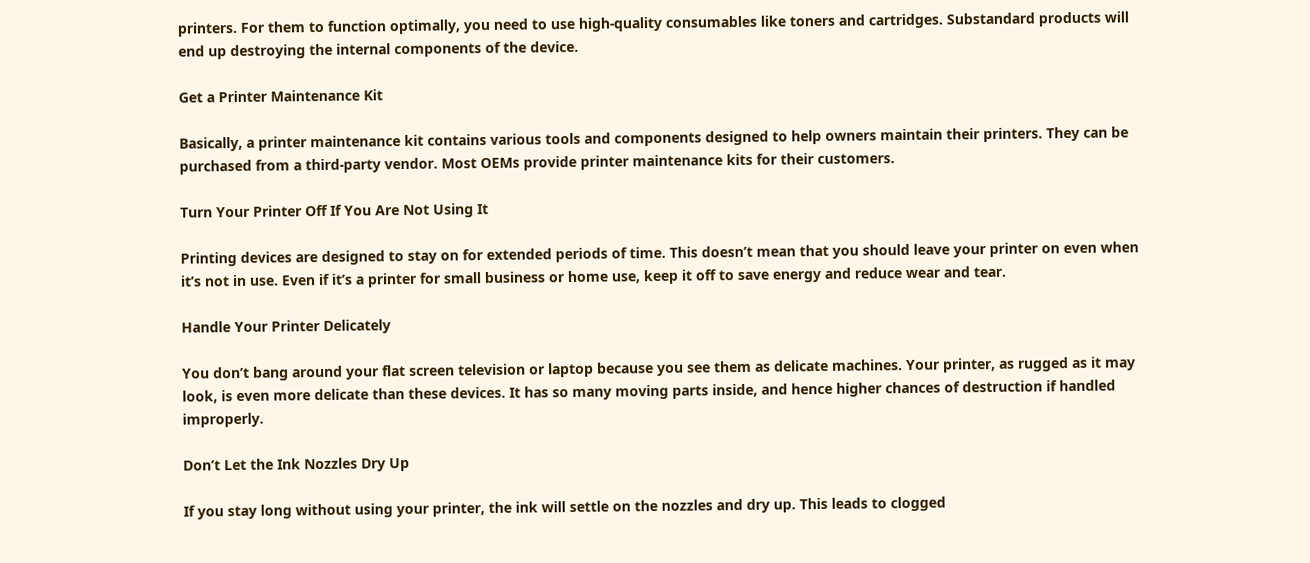printers. For them to function optimally, you need to use high-quality consumables like toners and cartridges. Substandard products will end up destroying the internal components of the device.

Get a Printer Maintenance Kit

Basically, a printer maintenance kit contains various tools and components designed to help owners maintain their printers. They can be purchased from a third-party vendor. Most OEMs provide printer maintenance kits for their customers.

Turn Your Printer Off If You Are Not Using It

Printing devices are designed to stay on for extended periods of time. This doesn’t mean that you should leave your printer on even when it’s not in use. Even if it’s a printer for small business or home use, keep it off to save energy and reduce wear and tear.

Handle Your Printer Delicately

You don’t bang around your flat screen television or laptop because you see them as delicate machines. Your printer, as rugged as it may look, is even more delicate than these devices. It has so many moving parts inside, and hence higher chances of destruction if handled improperly.

Don’t Let the Ink Nozzles Dry Up

If you stay long without using your printer, the ink will settle on the nozzles and dry up. This leads to clogged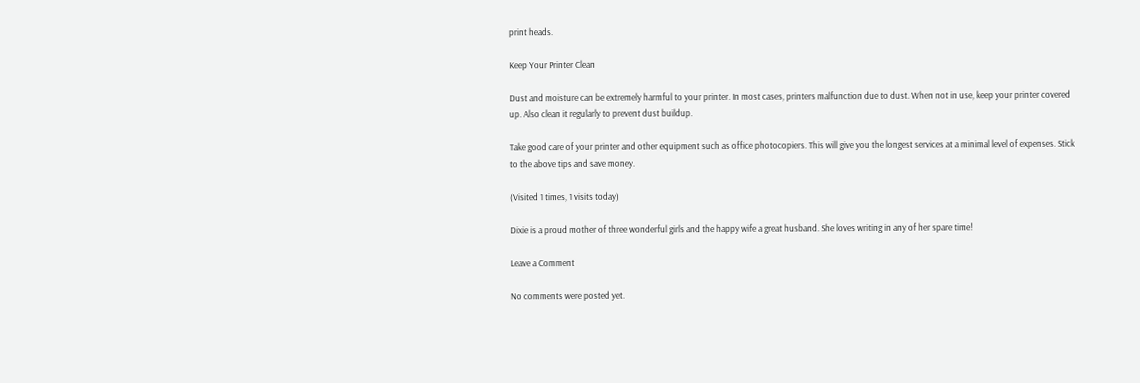print heads.

Keep Your Printer Clean

Dust and moisture can be extremely harmful to your printer. In most cases, printers malfunction due to dust. When not in use, keep your printer covered up. Also clean it regularly to prevent dust buildup.

Take good care of your printer and other equipment such as office photocopiers. This will give you the longest services at a minimal level of expenses. Stick to the above tips and save money.

(Visited 1 times, 1 visits today)

Dixie is a proud mother of three wonderful girls and the happy wife a great husband. She loves writing in any of her spare time!

Leave a Comment

No comments were posted yet.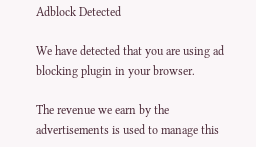Adblock Detected

We have detected that you are using ad blocking plugin in your browser.

The revenue we earn by the advertisements is used to manage this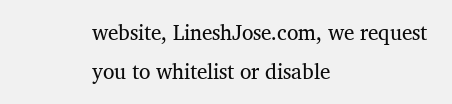website, LineshJose.com, we request you to whitelist or disable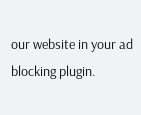our website in your ad blocking plugin.